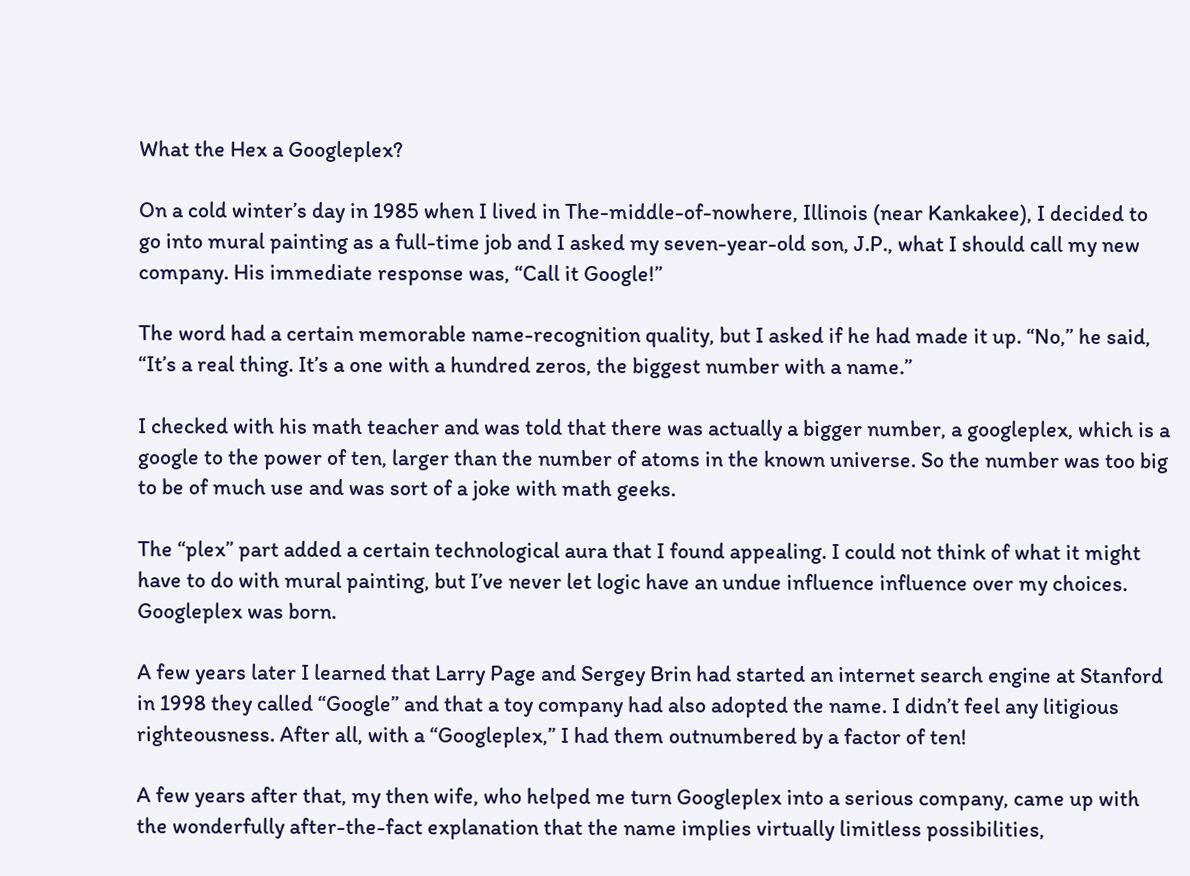What the Hex a Googleplex?

On a cold winter’s day in 1985 when I lived in The-middle-of-nowhere, Illinois (near Kankakee), I decided to go into mural painting as a full-time job and I asked my seven-year-old son, J.P., what I should call my new company. His immediate response was, “Call it Google!”

The word had a certain memorable name-recognition quality, but I asked if he had made it up. “No,” he said, “It’s a real thing. It’s a one with a hundred zeros, the biggest number with a name.”

I checked with his math teacher and was told that there was actually a bigger number, a googleplex, which is a google to the power of ten, larger than the number of atoms in the known universe. So the number was too big to be of much use and was sort of a joke with math geeks.

The “plex” part added a certain technological aura that I found appealing. I could not think of what it might have to do with mural painting, but I’ve never let logic have an undue influence influence over my choices. Googleplex was born.

A few years later I learned that Larry Page and Sergey Brin had started an internet search engine at Stanford in 1998 they called “Google” and that a toy company had also adopted the name. I didn’t feel any litigious righteousness. After all, with a “Googleplex,” I had them outnumbered by a factor of ten!

A few years after that, my then wife, who helped me turn Googleplex into a serious company, came up with the wonderfully after-the-fact explanation that the name implies virtually limitless possibilities,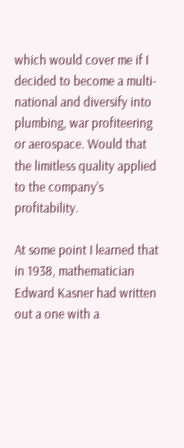which would cover me if I decided to become a multi-national and diversify into plumbing, war profiteering or aerospace. Would that the limitless quality applied to the company’s profitability.

At some point I learned that in 1938, mathematician Edward Kasner had written out a one with a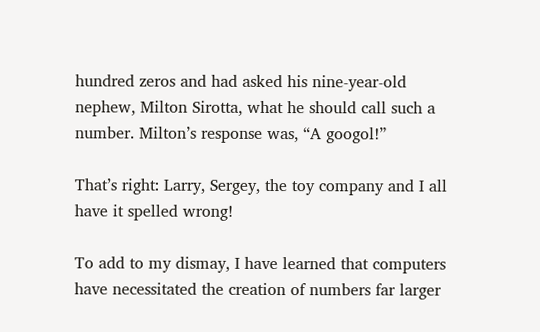hundred zeros and had asked his nine-year-old nephew, Milton Sirotta, what he should call such a number. Milton’s response was, “A googol!”

That’s right: Larry, Sergey, the toy company and I all have it spelled wrong!

To add to my dismay, I have learned that computers have necessitated the creation of numbers far larger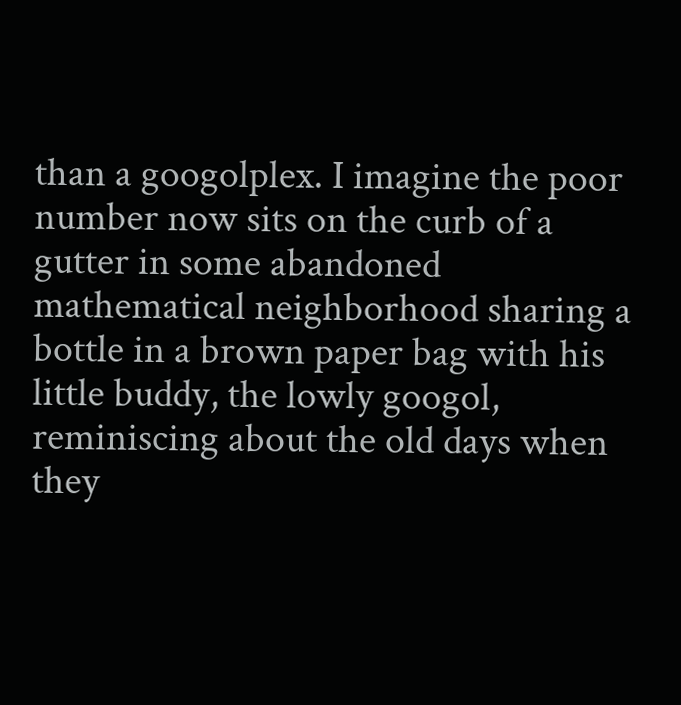than a googolplex. I imagine the poor number now sits on the curb of a gutter in some abandoned mathematical neighborhood sharing a bottle in a brown paper bag with his little buddy, the lowly googol, reminiscing about the old days when they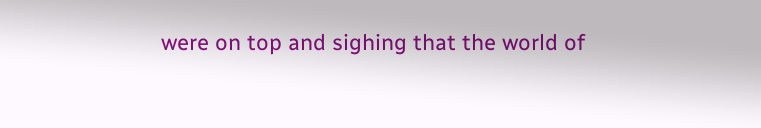were on top and sighing that the world of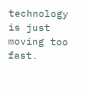technology is just moving too fast.